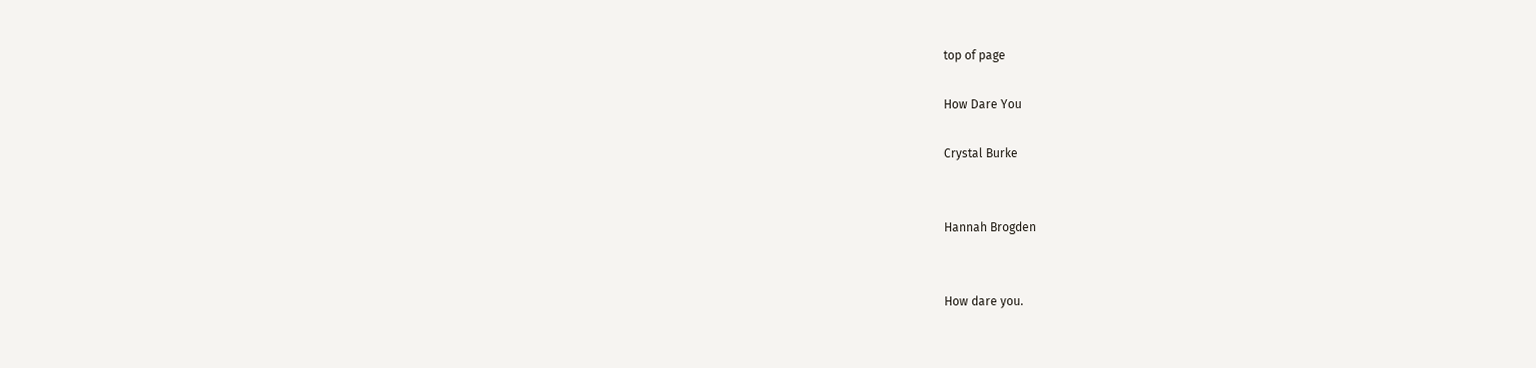top of page

How Dare You

Crystal Burke


Hannah Brogden


How dare you.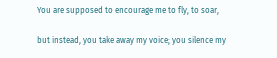You are supposed to encourage me to fly, to soar,

but instead, you take away my voice; you silence my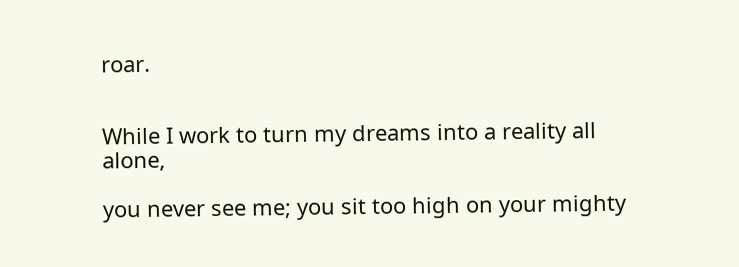roar.


While I work to turn my dreams into a reality all alone,

you never see me; you sit too high on your mighty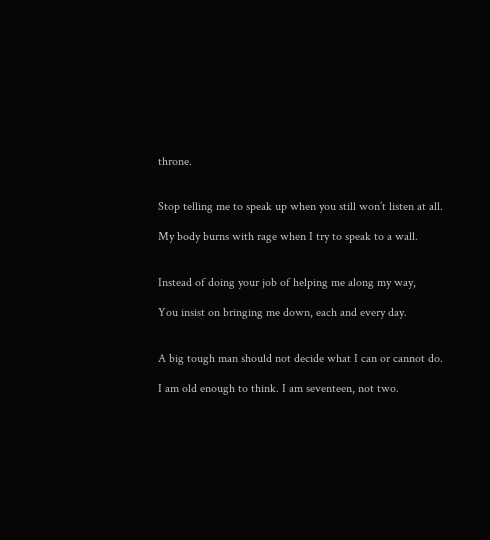throne.


Stop telling me to speak up when you still won’t listen at all.

My body burns with rage when I try to speak to a wall.


Instead of doing your job of helping me along my way,

You insist on bringing me down, each and every day.


A big tough man should not decide what I can or cannot do.

I am old enough to think. I am seventeen, not two.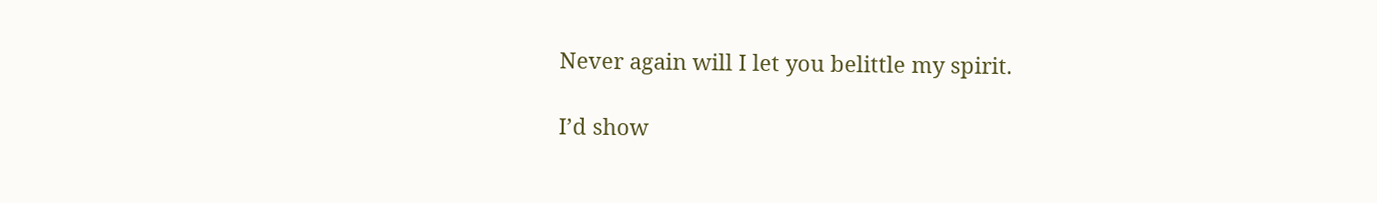Never again will I let you belittle my spirit.

I’d show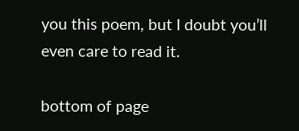you this poem, but I doubt you’ll even care to read it.

bottom of page